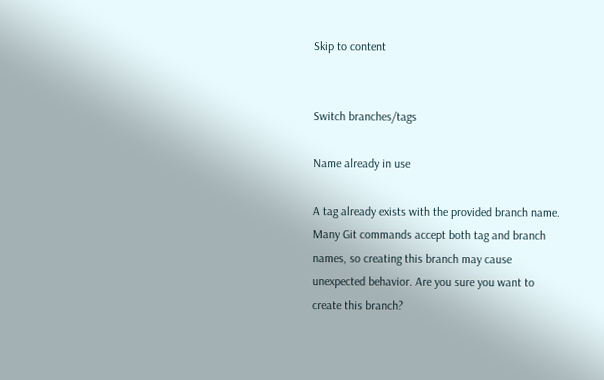Skip to content


Switch branches/tags

Name already in use

A tag already exists with the provided branch name. Many Git commands accept both tag and branch names, so creating this branch may cause unexpected behavior. Are you sure you want to create this branch?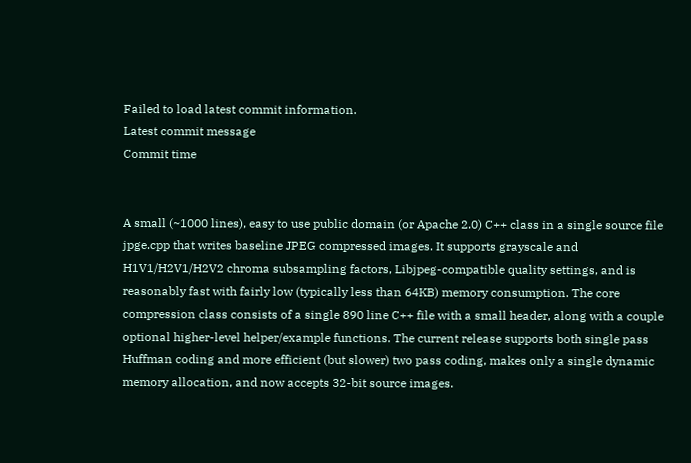Failed to load latest commit information.
Latest commit message
Commit time


A small (~1000 lines), easy to use public domain (or Apache 2.0) C++ class in a single source file jpge.cpp that writes baseline JPEG compressed images. It supports grayscale and H1V1/H2V1/H2V2 chroma subsampling factors, Libjpeg-compatible quality settings, and is reasonably fast with fairly low (typically less than 64KB) memory consumption. The core compression class consists of a single 890 line C++ file with a small header, along with a couple optional higher-level helper/example functions. The current release supports both single pass Huffman coding and more efficient (but slower) two pass coding, makes only a single dynamic memory allocation, and now accepts 32-bit source images.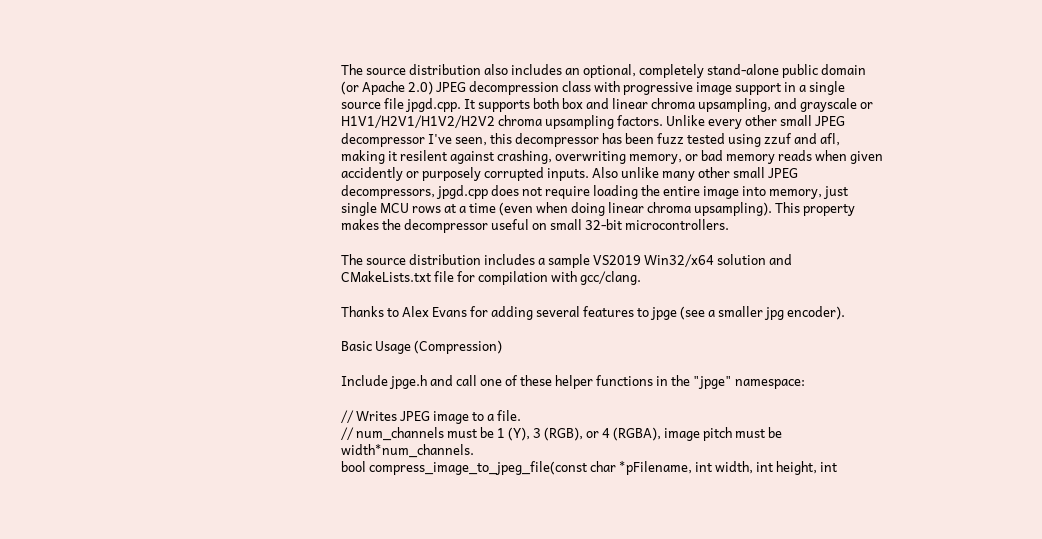The source distribution also includes an optional, completely stand-alone public domain (or Apache 2.0) JPEG decompression class with progressive image support in a single source file jpgd.cpp. It supports both box and linear chroma upsampling, and grayscale or H1V1/H2V1/H1V2/H2V2 chroma upsampling factors. Unlike every other small JPEG decompressor I've seen, this decompressor has been fuzz tested using zzuf and afl, making it resilent against crashing, overwriting memory, or bad memory reads when given accidently or purposely corrupted inputs. Also unlike many other small JPEG decompressors, jpgd.cpp does not require loading the entire image into memory, just single MCU rows at a time (even when doing linear chroma upsampling). This property makes the decompressor useful on small 32-bit microcontrollers.

The source distribution includes a sample VS2019 Win32/x64 solution and CMakeLists.txt file for compilation with gcc/clang.

Thanks to Alex Evans for adding several features to jpge (see a smaller jpg encoder).

Basic Usage (Compression)

Include jpge.h and call one of these helper functions in the "jpge" namespace:

// Writes JPEG image to a file.
// num_channels must be 1 (Y), 3 (RGB), or 4 (RGBA), image pitch must be width*num_channels.
bool compress_image_to_jpeg_file(const char *pFilename, int width, int height, int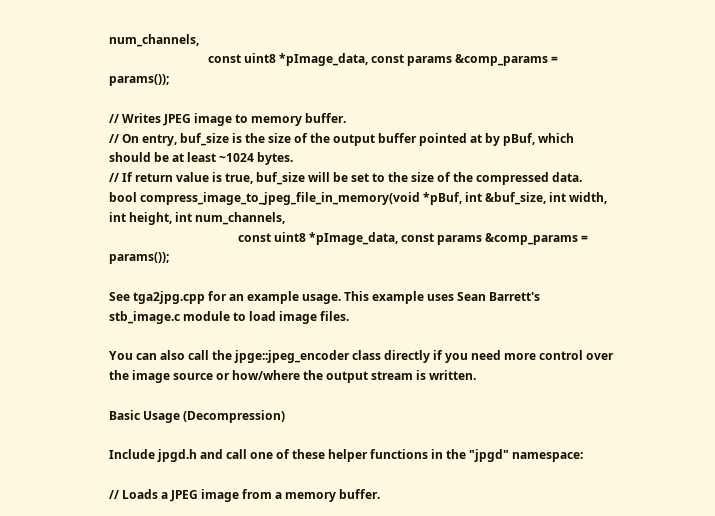num_channels,
                                 const uint8 *pImage_data, const params &comp_params = params());

// Writes JPEG image to memory buffer.
// On entry, buf_size is the size of the output buffer pointed at by pBuf, which should be at least ~1024 bytes.
// If return value is true, buf_size will be set to the size of the compressed data.
bool compress_image_to_jpeg_file_in_memory(void *pBuf, int &buf_size, int width, int height, int num_channels,
                                           const uint8 *pImage_data, const params &comp_params = params());

See tga2jpg.cpp for an example usage. This example uses Sean Barrett's stb_image.c module to load image files.

You can also call the jpge::jpeg_encoder class directly if you need more control over the image source or how/where the output stream is written.

Basic Usage (Decompression)

Include jpgd.h and call one of these helper functions in the "jpgd" namespace:

// Loads a JPEG image from a memory buffer.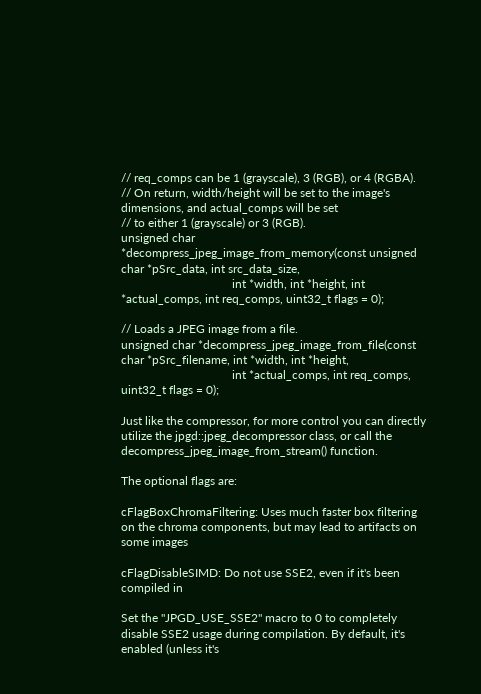// req_comps can be 1 (grayscale), 3 (RGB), or 4 (RGBA).
// On return, width/height will be set to the image's dimensions, and actual_comps will be set
// to either 1 (grayscale) or 3 (RGB).
unsigned char *decompress_jpeg_image_from_memory(const unsigned char *pSrc_data, int src_data_size,
                                     int *width, int *height, int *actual_comps, int req_comps, uint32_t flags = 0);

// Loads a JPEG image from a file.
unsigned char *decompress_jpeg_image_from_file(const char *pSrc_filename, int *width, int *height,
                                     int *actual_comps, int req_comps, uint32_t flags = 0);

Just like the compressor, for more control you can directly utilize the jpgd::jpeg_decompressor class, or call the decompress_jpeg_image_from_stream() function.

The optional flags are:

cFlagBoxChromaFiltering: Uses much faster box filtering on the chroma components, but may lead to artifacts on some images

cFlagDisableSIMD: Do not use SSE2, even if it's been compiled in

Set the "JPGD_USE_SSE2" macro to 0 to completely disable SSE2 usage during compilation. By default, it's enabled (unless it's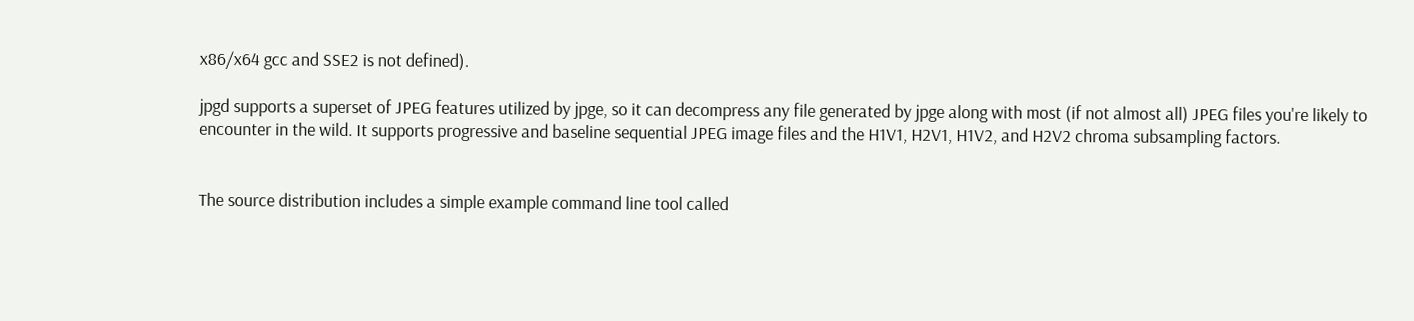x86/x64 gcc and SSE2 is not defined).

jpgd supports a superset of JPEG features utilized by jpge, so it can decompress any file generated by jpge along with most (if not almost all) JPEG files you're likely to encounter in the wild. It supports progressive and baseline sequential JPEG image files and the H1V1, H2V1, H1V2, and H2V2 chroma subsampling factors.


The source distribution includes a simple example command line tool called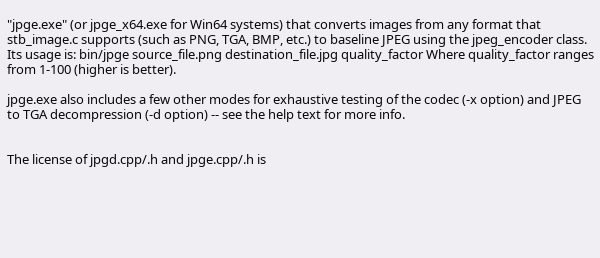"jpge.exe" (or jpge_x64.exe for Win64 systems) that converts images from any format that stb_image.c supports (such as PNG, TGA, BMP, etc.) to baseline JPEG using the jpeg_encoder class. Its usage is: bin/jpge source_file.png destination_file.jpg quality_factor Where quality_factor ranges from 1-100 (higher is better).

jpge.exe also includes a few other modes for exhaustive testing of the codec (-x option) and JPEG to TGA decompression (-d option) -- see the help text for more info.


The license of jpgd.cpp/.h and jpge.cpp/.h is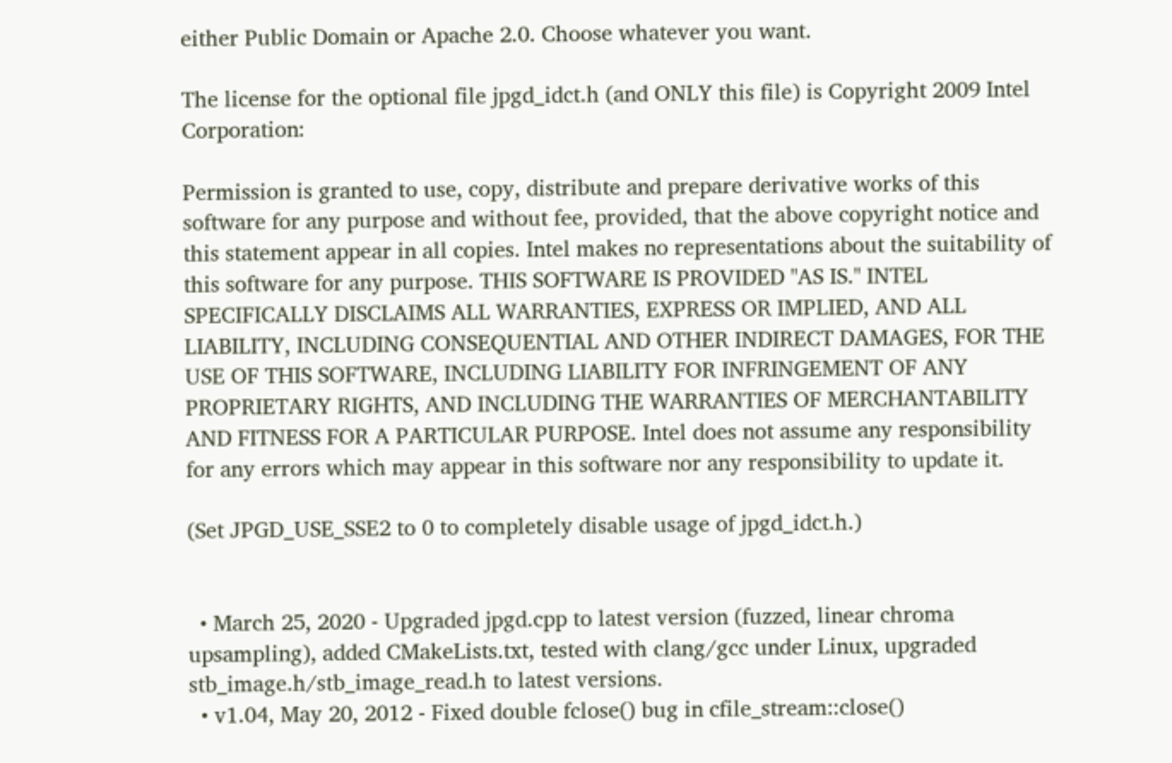either Public Domain or Apache 2.0. Choose whatever you want.

The license for the optional file jpgd_idct.h (and ONLY this file) is Copyright 2009 Intel Corporation:

Permission is granted to use, copy, distribute and prepare derivative works of this software for any purpose and without fee, provided, that the above copyright notice and this statement appear in all copies. Intel makes no representations about the suitability of this software for any purpose. THIS SOFTWARE IS PROVIDED "AS IS." INTEL SPECIFICALLY DISCLAIMS ALL WARRANTIES, EXPRESS OR IMPLIED, AND ALL LIABILITY, INCLUDING CONSEQUENTIAL AND OTHER INDIRECT DAMAGES, FOR THE USE OF THIS SOFTWARE, INCLUDING LIABILITY FOR INFRINGEMENT OF ANY PROPRIETARY RIGHTS, AND INCLUDING THE WARRANTIES OF MERCHANTABILITY AND FITNESS FOR A PARTICULAR PURPOSE. Intel does not assume any responsibility for any errors which may appear in this software nor any responsibility to update it.

(Set JPGD_USE_SSE2 to 0 to completely disable usage of jpgd_idct.h.)


  • March 25, 2020 - Upgraded jpgd.cpp to latest version (fuzzed, linear chroma upsampling), added CMakeLists.txt, tested with clang/gcc under Linux, upgraded stb_image.h/stb_image_read.h to latest versions.
  • v1.04, May 20, 2012 - Fixed double fclose() bug in cfile_stream::close()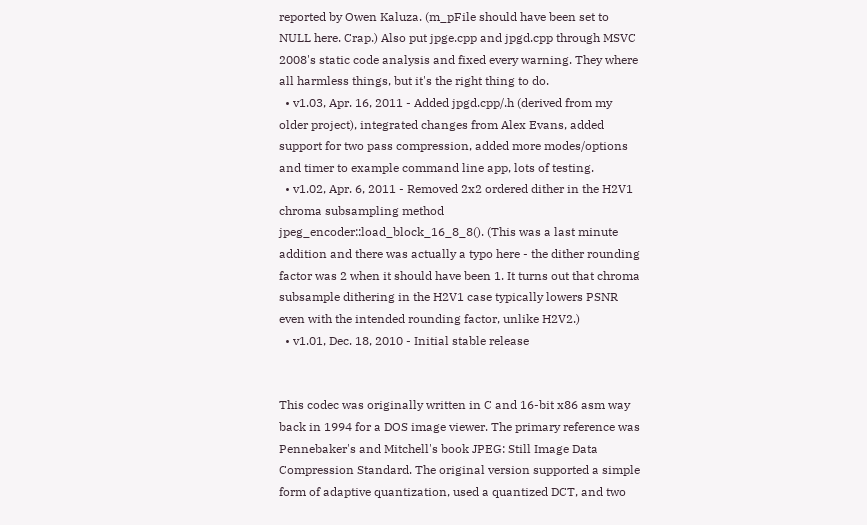reported by Owen Kaluza. (m_pFile should have been set to NULL here. Crap.) Also put jpge.cpp and jpgd.cpp through MSVC 2008's static code analysis and fixed every warning. They where all harmless things, but it's the right thing to do.
  • v1.03, Apr. 16, 2011 - Added jpgd.cpp/.h (derived from my older project), integrated changes from Alex Evans, added support for two pass compression, added more modes/options and timer to example command line app, lots of testing.
  • v1.02, Apr. 6, 2011 - Removed 2x2 ordered dither in the H2V1 chroma subsampling method jpeg_encoder::load_block_16_8_8(). (This was a last minute addition and there was actually a typo here - the dither rounding factor was 2 when it should have been 1. It turns out that chroma subsample dithering in the H2V1 case typically lowers PSNR even with the intended rounding factor, unlike H2V2.)
  • v1.01, Dec. 18, 2010 - Initial stable release


This codec was originally written in C and 16-bit x86 asm way back in 1994 for a DOS image viewer. The primary reference was Pennebaker's and Mitchell's book JPEG: Still Image Data Compression Standard. The original version supported a simple form of adaptive quantization, used a quantized DCT, and two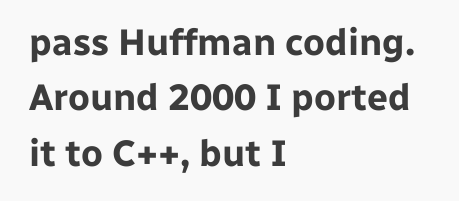pass Huffman coding. Around 2000 I ported it to C++, but I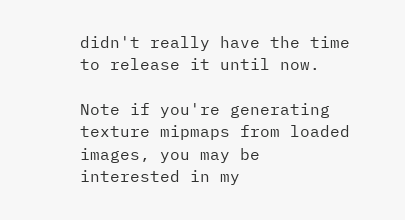didn't really have the time to release it until now.

Note if you're generating texture mipmaps from loaded images, you may be interested in my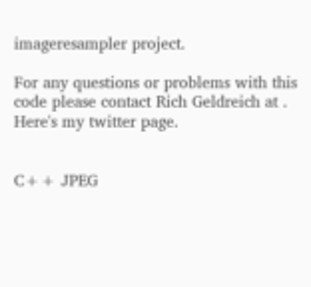imageresampler project.

For any questions or problems with this code please contact Rich Geldreich at . Here's my twitter page.


C++ JPEG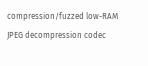compression/fuzzed low-RAM JPEG decompression codec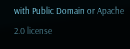with Public Domain or Apache 2.0 license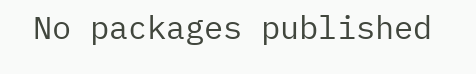No packages published